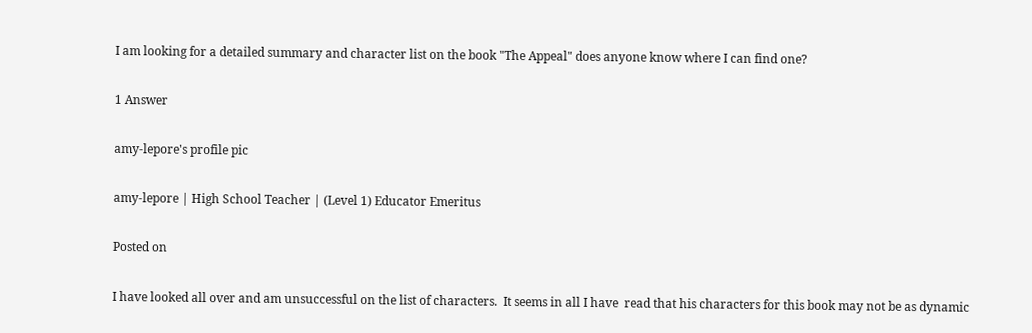I am looking for a detailed summary and character list on the book "The Appeal" does anyone know where I can find one?

1 Answer

amy-lepore's profile pic

amy-lepore | High School Teacher | (Level 1) Educator Emeritus

Posted on

I have looked all over and am unsuccessful on the list of characters.  It seems in all I have  read that his characters for this book may not be as dynamic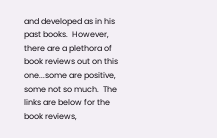and developed as in his past books.  However, there are a plethora of book reviews out on this one...some are positive, some not so much.  The links are below for the book reviews,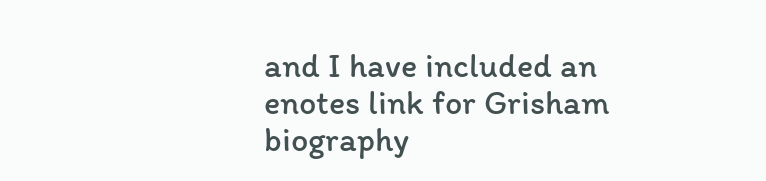and I have included an enotes link for Grisham biography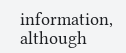information, although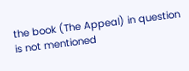the book (The Appeal) in question is not mentioned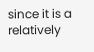since it is a relatively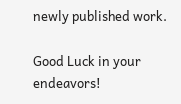newly published work.

Good Luck in your endeavors!